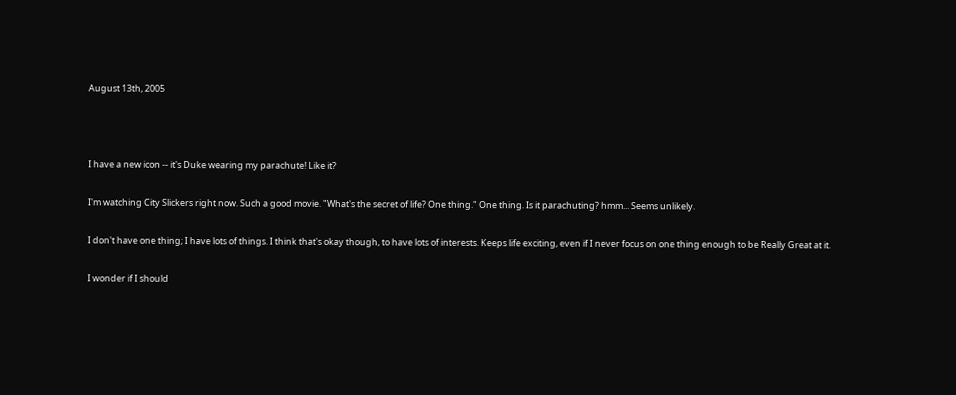August 13th, 2005



I have a new icon -- it's Duke wearing my parachute! Like it?

I'm watching City Slickers right now. Such a good movie. "What's the secret of life? One thing." One thing. Is it parachuting? hmm... Seems unlikely.

I don't have one thing; I have lots of things. I think that's okay though, to have lots of interests. Keeps life exciting, even if I never focus on one thing enough to be Really Great at it.

I wonder if I should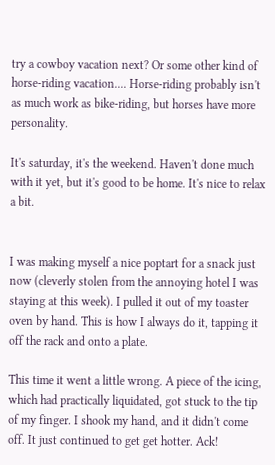try a cowboy vacation next? Or some other kind of horse-riding vacation.... Horse-riding probably isn't as much work as bike-riding, but horses have more personality.

It's saturday, it's the weekend. Haven't done much with it yet, but it's good to be home. It's nice to relax a bit.


I was making myself a nice poptart for a snack just now (cleverly stolen from the annoying hotel I was staying at this week). I pulled it out of my toaster oven by hand. This is how I always do it, tapping it off the rack and onto a plate.

This time it went a little wrong. A piece of the icing, which had practically liquidated, got stuck to the tip of my finger. I shook my hand, and it didn't come off. It just continued to get get hotter. Ack!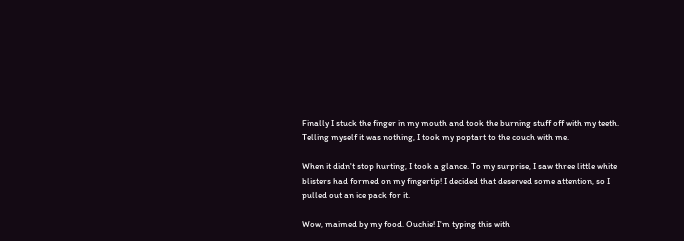Finally I stuck the finger in my mouth and took the burning stuff off with my teeth. Telling myself it was nothing, I took my poptart to the couch with me.

When it didn't stop hurting, I took a glance. To my surprise, I saw three little white blisters had formed on my fingertip! I decided that deserved some attention, so I pulled out an ice pack for it.

Wow, maimed by my food. Ouchie! I'm typing this with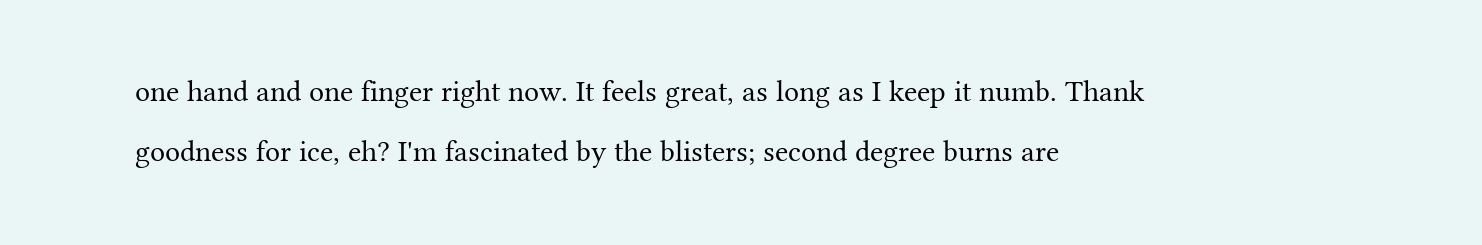one hand and one finger right now. It feels great, as long as I keep it numb. Thank goodness for ice, eh? I'm fascinated by the blisters; second degree burns are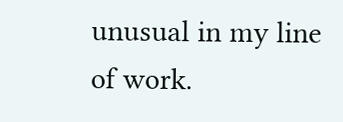unusual in my line of work.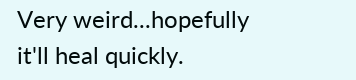Very weird...hopefully it'll heal quickly.